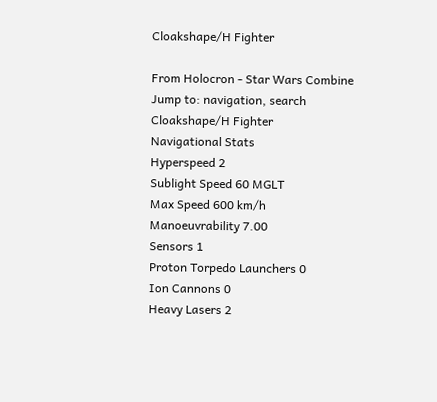Cloakshape/H Fighter

From Holocron - Star Wars Combine
Jump to: navigation, search
Cloakshape/H Fighter
Navigational Stats
Hyperspeed 2
Sublight Speed 60 MGLT
Max Speed 600 km/h
Manoeuvrability 7.00
Sensors 1
Proton Torpedo Launchers 0
Ion Cannons 0
Heavy Lasers 2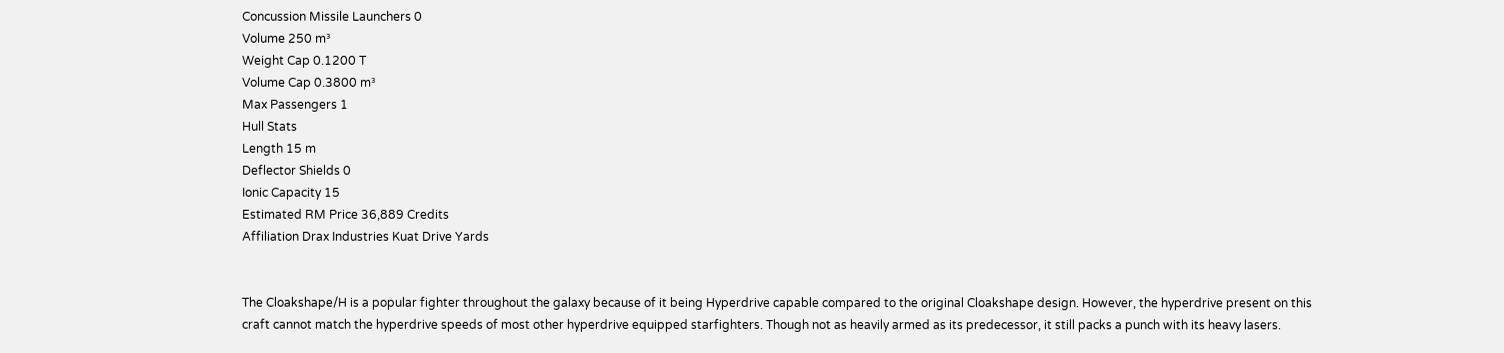Concussion Missile Launchers 0
Volume 250 m³
Weight Cap 0.1200 T
Volume Cap 0.3800 m³
Max Passengers 1
Hull Stats
Length 15 m
Deflector Shields 0
Ionic Capacity 15
Estimated RM Price 36,889 Credits
Affiliation Drax Industries Kuat Drive Yards


The Cloakshape/H is a popular fighter throughout the galaxy because of it being Hyperdrive capable compared to the original Cloakshape design. However, the hyperdrive present on this craft cannot match the hyperdrive speeds of most other hyperdrive equipped starfighters. Though not as heavily armed as its predecessor, it still packs a punch with its heavy lasers.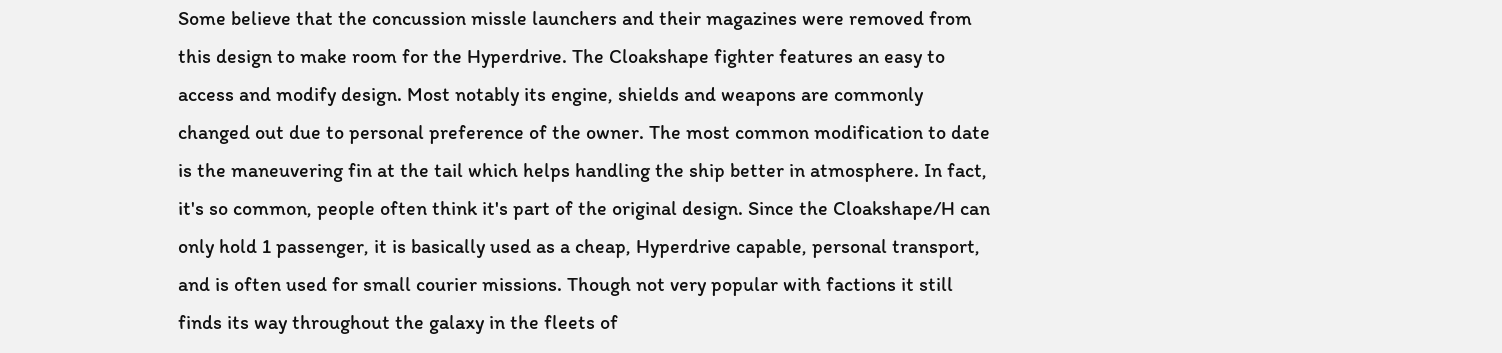Some believe that the concussion missle launchers and their magazines were removed from this design to make room for the Hyperdrive. The Cloakshape fighter features an easy to access and modify design. Most notably its engine, shields and weapons are commonly changed out due to personal preference of the owner. The most common modification to date is the maneuvering fin at the tail which helps handling the ship better in atmosphere. In fact, it's so common, people often think it's part of the original design. Since the Cloakshape/H can only hold 1 passenger, it is basically used as a cheap, Hyperdrive capable, personal transport, and is often used for small courier missions. Though not very popular with factions it still finds its way throughout the galaxy in the fleets of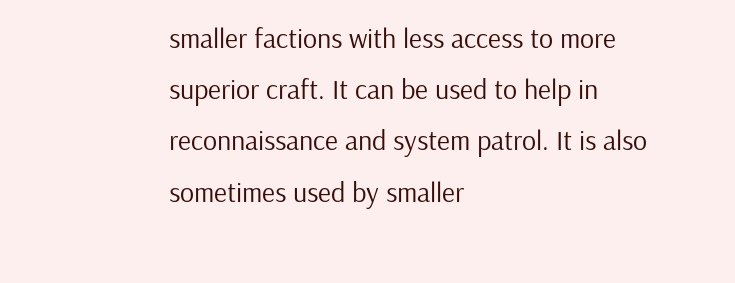smaller factions with less access to more superior craft. It can be used to help in reconnaissance and system patrol. It is also sometimes used by smaller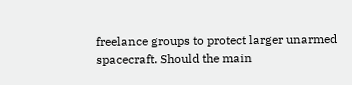freelance groups to protect larger unarmed spacecraft. Should the main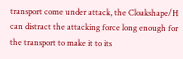transport come under attack, the Cloakshape/H can distract the attacking force long enough for the transport to make it to its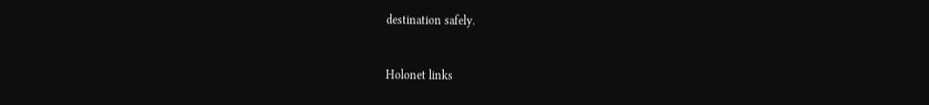destination safely.


Holonet links